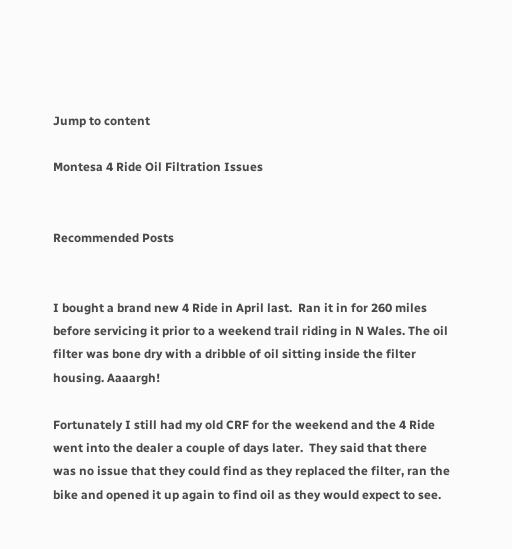Jump to content

Montesa 4 Ride Oil Filtration Issues


Recommended Posts


I bought a brand new 4 Ride in April last.  Ran it in for 260 miles before servicing it prior to a weekend trail riding in N Wales. The oil filter was bone dry with a dribble of oil sitting inside the filter housing. Aaaargh!

Fortunately I still had my old CRF for the weekend and the 4 Ride went into the dealer a couple of days later.  They said that there was no issue that they could find as they replaced the filter, ran the bike and opened it up again to find oil as they would expect to see.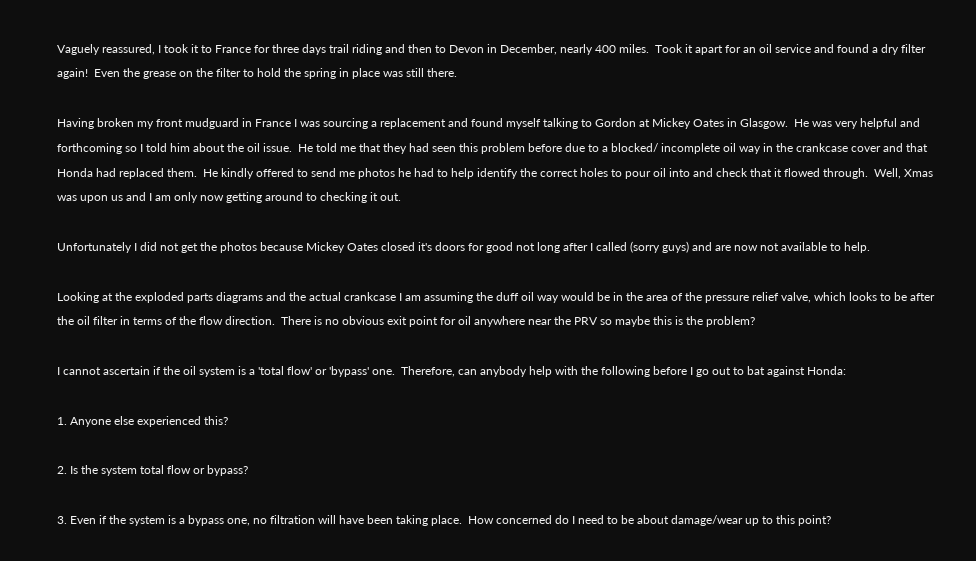Vaguely reassured, I took it to France for three days trail riding and then to Devon in December, nearly 400 miles.  Took it apart for an oil service and found a dry filter again!  Even the grease on the filter to hold the spring in place was still there.

Having broken my front mudguard in France I was sourcing a replacement and found myself talking to Gordon at Mickey Oates in Glasgow.  He was very helpful and forthcoming so I told him about the oil issue.  He told me that they had seen this problem before due to a blocked/ incomplete oil way in the crankcase cover and that Honda had replaced them.  He kindly offered to send me photos he had to help identify the correct holes to pour oil into and check that it flowed through.  Well, Xmas was upon us and I am only now getting around to checking it out.

Unfortunately I did not get the photos because Mickey Oates closed it's doors for good not long after I called (sorry guys) and are now not available to help.

Looking at the exploded parts diagrams and the actual crankcase I am assuming the duff oil way would be in the area of the pressure relief valve, which looks to be after the oil filter in terms of the flow direction.  There is no obvious exit point for oil anywhere near the PRV so maybe this is the problem?

I cannot ascertain if the oil system is a 'total flow' or 'bypass' one.  Therefore, can anybody help with the following before I go out to bat against Honda:

1. Anyone else experienced this?

2. Is the system total flow or bypass?

3. Even if the system is a bypass one, no filtration will have been taking place.  How concerned do I need to be about damage/wear up to this point?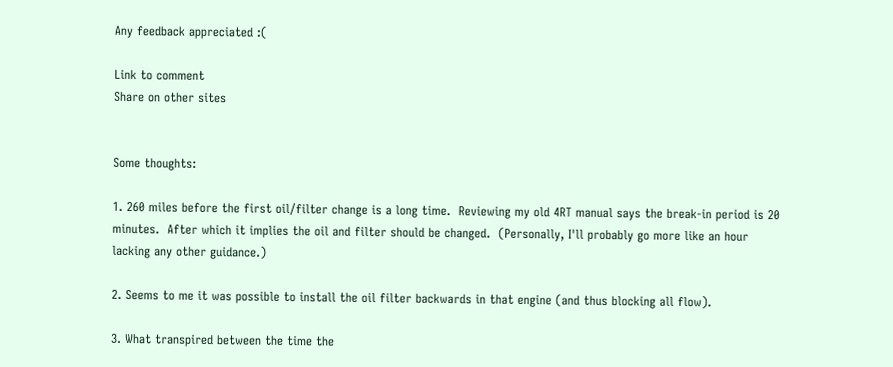Any feedback appreciated :(

Link to comment
Share on other sites


Some thoughts:

1. 260 miles before the first oil/filter change is a long time.  Reviewing my old 4RT manual says the break-in period is 20 minutes.  After which it implies the oil and filter should be changed.  (Personally, I'll probably go more like an hour lacking any other guidance.)

2. Seems to me it was possible to install the oil filter backwards in that engine (and thus blocking all flow).

3. What transpired between the time the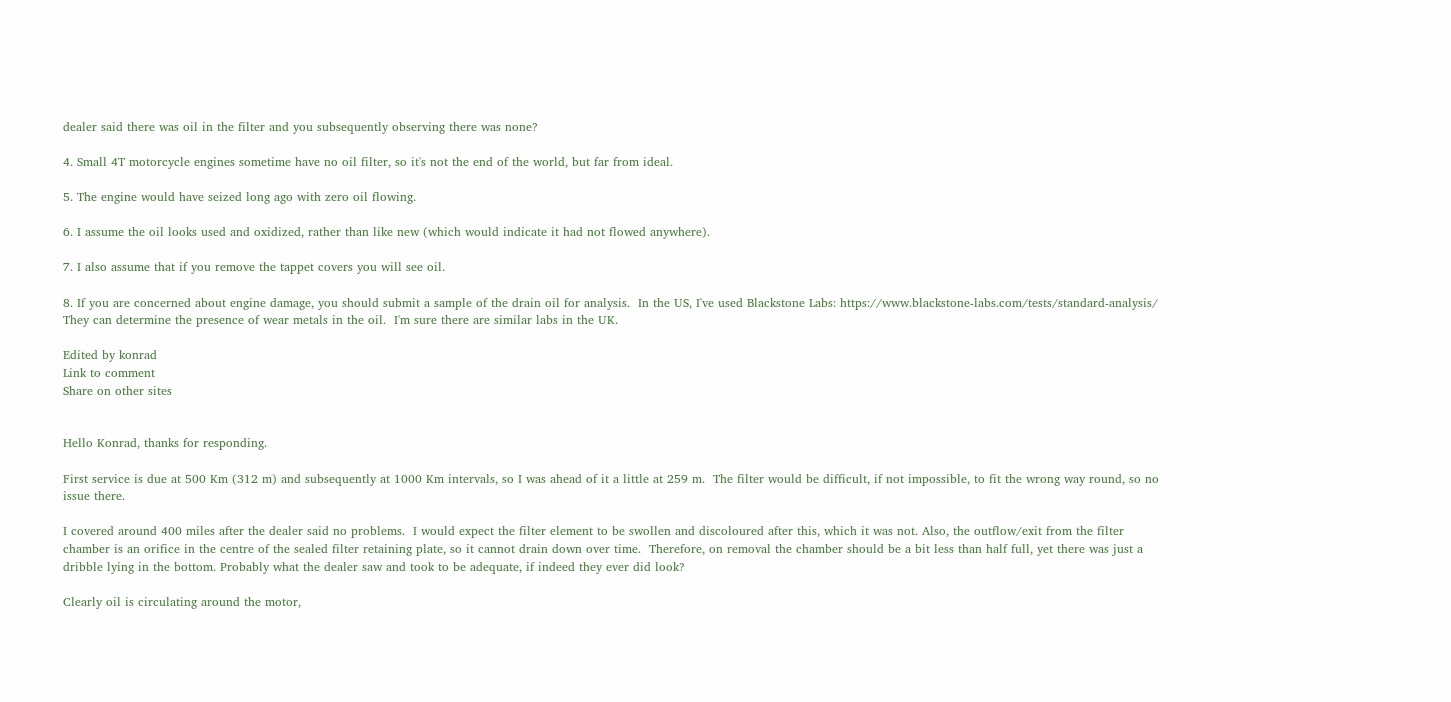dealer said there was oil in the filter and you subsequently observing there was none?

4. Small 4T motorcycle engines sometime have no oil filter, so it's not the end of the world, but far from ideal.

5. The engine would have seized long ago with zero oil flowing.

6. I assume the oil looks used and oxidized, rather than like new (which would indicate it had not flowed anywhere).

7. I also assume that if you remove the tappet covers you will see oil.

8. If you are concerned about engine damage, you should submit a sample of the drain oil for analysis.  In the US, I've used Blackstone Labs: https://www.blackstone-labs.com/tests/standard-analysis/   They can determine the presence of wear metals in the oil.  I'm sure there are similar labs in the UK.

Edited by konrad
Link to comment
Share on other sites


Hello Konrad, thanks for responding.

First service is due at 500 Km (312 m) and subsequently at 1000 Km intervals, so I was ahead of it a little at 259 m.  The filter would be difficult, if not impossible, to fit the wrong way round, so no issue there.

I covered around 400 miles after the dealer said no problems.  I would expect the filter element to be swollen and discoloured after this, which it was not. Also, the outflow/exit from the filter chamber is an orifice in the centre of the sealed filter retaining plate, so it cannot drain down over time.  Therefore, on removal the chamber should be a bit less than half full, yet there was just a dribble lying in the bottom. Probably what the dealer saw and took to be adequate, if indeed they ever did look?

Clearly oil is circulating around the motor,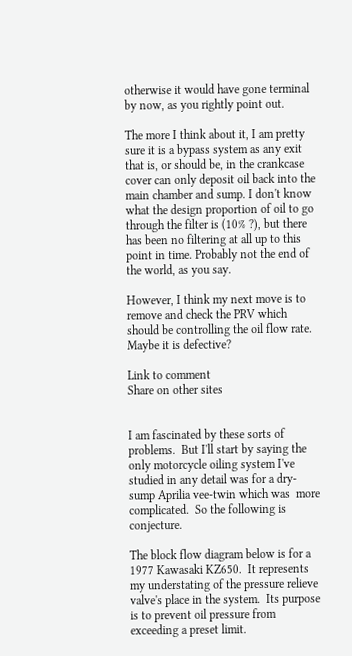otherwise it would have gone terminal by now, as you rightly point out.

The more I think about it, I am pretty sure it is a bypass system as any exit that is, or should be, in the crankcase cover can only deposit oil back into the main chamber and sump. I don't know what the design proportion of oil to go through the filter is (10% ?), but there has been no filtering at all up to this point in time. Probably not the end of the world, as you say.

However, I think my next move is to remove and check the PRV which should be controlling the oil flow rate.  Maybe it is defective?

Link to comment
Share on other sites


I am fascinated by these sorts of problems.  But I'll start by saying the only motorcycle oiling system I've studied in any detail was for a dry-sump Aprilia vee-twin which was  more complicated.  So the following is conjecture.

The block flow diagram below is for a 1977 Kawasaki KZ650.  It represents my understating of the pressure relieve valve's place in the system.  Its purpose is to prevent oil pressure from exceeding a preset limit.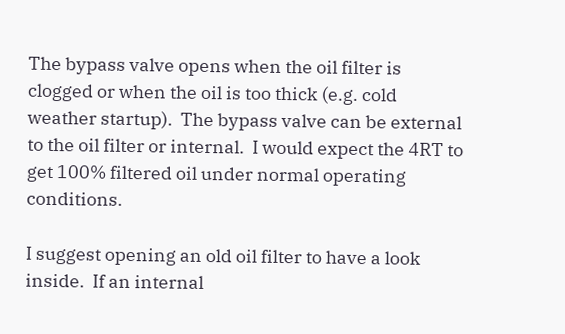The bypass valve opens when the oil filter is clogged or when the oil is too thick (e.g. cold weather startup).  The bypass valve can be external to the oil filter or internal.  I would expect the 4RT to get 100% filtered oil under normal operating conditions.

I suggest opening an old oil filter to have a look inside.  If an internal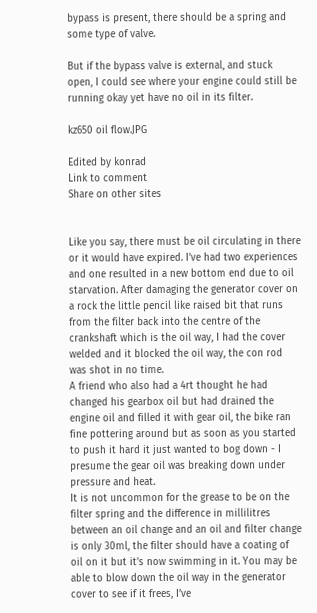bypass is present, there should be a spring and some type of valve.

But if the bypass valve is external, and stuck open, I could see where your engine could still be running okay yet have no oil in its filter.

kz650 oil flow.JPG

Edited by konrad
Link to comment
Share on other sites


Like you say, there must be oil circulating in there or it would have expired. I’ve had two experiences and one resulted in a new bottom end due to oil starvation. After damaging the generator cover on a rock the little pencil like raised bit that runs from the filter back into the centre of the crankshaft which is the oil way, I had the cover welded and it blocked the oil way, the con rod was shot in no time.
A friend who also had a 4rt thought he had changed his gearbox oil but had drained the engine oil and filled it with gear oil, the bike ran fine pottering around but as soon as you started to push it hard it just wanted to bog down - I presume the gear oil was breaking down under pressure and heat.
It is not uncommon for the grease to be on the filter spring and the difference in millilitres between an oil change and an oil and filter change is only 30ml, the filter should have a coating of oil on it but it’s now swimming in it. You may be able to blow down the oil way in the generator cover to see if it frees, I’ve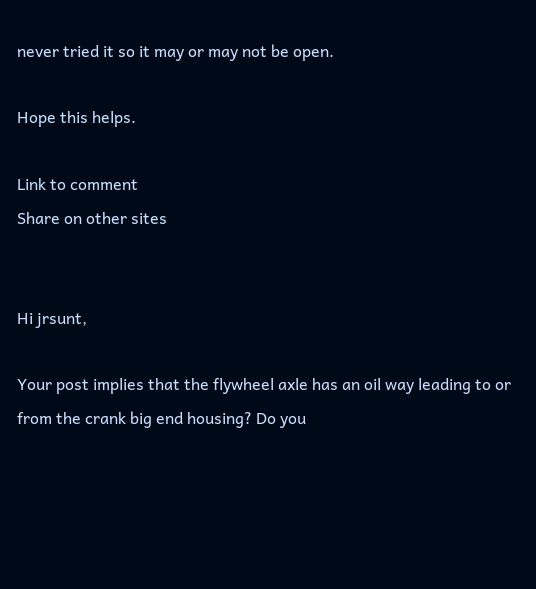never tried it so it may or may not be open.

Hope this helps.

Link to comment
Share on other sites


Hi jrsunt,

Your post implies that the flywheel axle has an oil way leading to or from the crank big end housing? Do you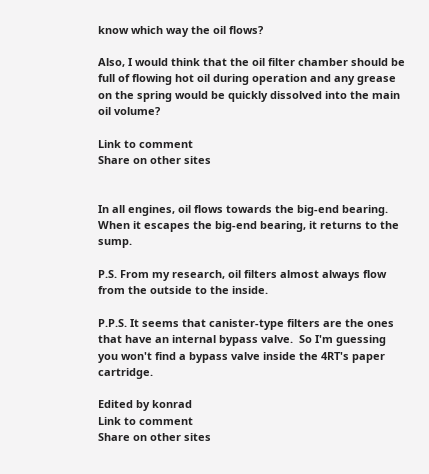know which way the oil flows?

Also, I would think that the oil filter chamber should be full of flowing hot oil during operation and any grease on the spring would be quickly dissolved into the main oil volume?

Link to comment
Share on other sites


In all engines, oil flows towards the big-end bearing.  When it escapes the big-end bearing, it returns to the sump.

P.S. From my research, oil filters almost always flow from the outside to the inside.

P.P.S. It seems that canister-type filters are the ones that have an internal bypass valve.  So I'm guessing you won't find a bypass valve inside the 4RT's paper cartridge.

Edited by konrad
Link to comment
Share on other sites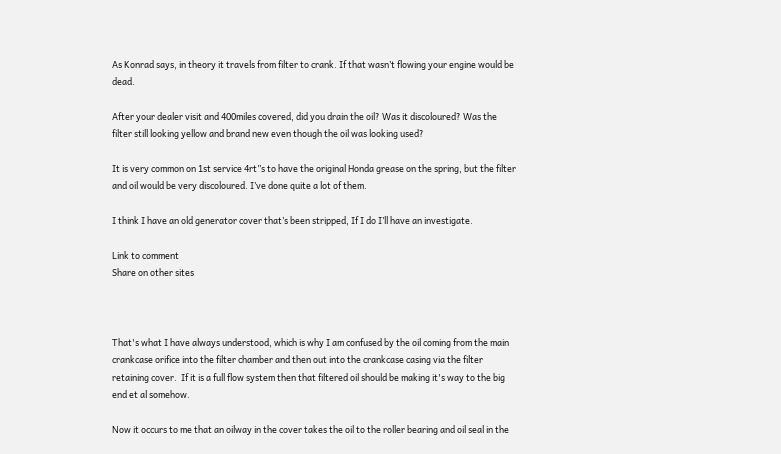As Konrad says, in theory it travels from filter to crank. If that wasn’t flowing your engine would be dead.

After your dealer visit and 400miles covered, did you drain the oil? Was it discoloured? Was the filter still looking yellow and brand new even though the oil was looking used?

It is very common on 1st service 4rt”s to have the original Honda grease on the spring, but the filter and oil would be very discoloured. I’ve done quite a lot of them.

I think I have an old generator cover that’s been stripped, If I do I’ll have an investigate.

Link to comment
Share on other sites



That's what I have always understood, which is why I am confused by the oil coming from the main crankcase orifice into the filter chamber and then out into the crankcase casing via the filter retaining cover.  If it is a full flow system then that filtered oil should be making it's way to the big end et al somehow.

Now it occurs to me that an oilway in the cover takes the oil to the roller bearing and oil seal in the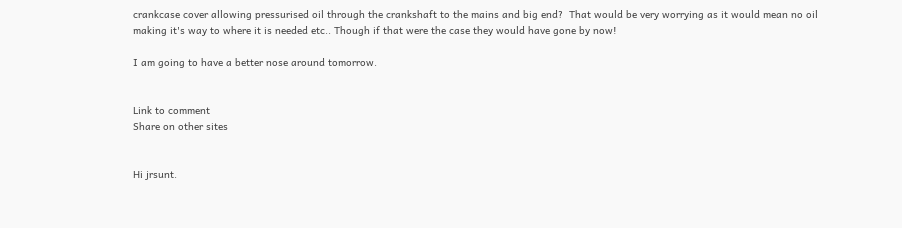crankcase cover allowing pressurised oil through the crankshaft to the mains and big end?  That would be very worrying as it would mean no oil making it's way to where it is needed etc.. Though if that were the case they would have gone by now!

I am going to have a better nose around tomorrow.


Link to comment
Share on other sites


Hi jrsunt.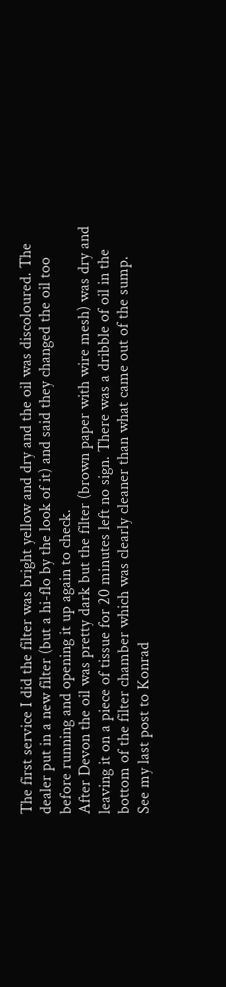The first service I did the filter was bright yellow and dry and the oil was discoloured. The dealer put in a new filter (but a hi-flo by the look of it) and said they changed the oil too before running and opening it up again to check.
After Devon the oil was pretty dark but the filter (brown paper with wire mesh) was dry and leaving it on a piece of tissue for 20 minutes left no sign. There was a dribble of oil in the bottom of the filter chamber which was clearly cleaner than what came out of the sump.
See my last post to Konrad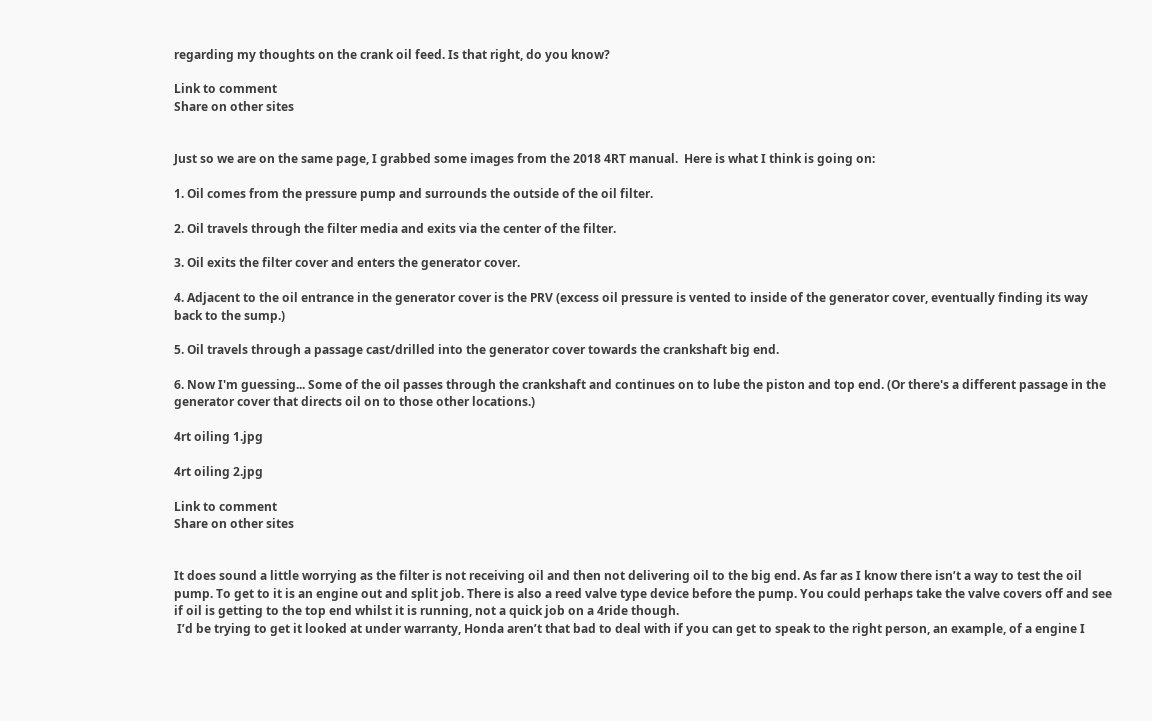regarding my thoughts on the crank oil feed. Is that right, do you know?

Link to comment
Share on other sites


Just so we are on the same page, I grabbed some images from the 2018 4RT manual.  Here is what I think is going on:

1. Oil comes from the pressure pump and surrounds the outside of the oil filter.

2. Oil travels through the filter media and exits via the center of the filter.

3. Oil exits the filter cover and enters the generator cover.

4. Adjacent to the oil entrance in the generator cover is the PRV (excess oil pressure is vented to inside of the generator cover, eventually finding its way back to the sump.)

5. Oil travels through a passage cast/drilled into the generator cover towards the crankshaft big end.

6. Now I'm guessing... Some of the oil passes through the crankshaft and continues on to lube the piston and top end. (Or there's a different passage in the generator cover that directs oil on to those other locations.)

4rt oiling 1.jpg

4rt oiling 2.jpg

Link to comment
Share on other sites


It does sound a little worrying as the filter is not receiving oil and then not delivering oil to the big end. As far as I know there isn’t a way to test the oil pump. To get to it is an engine out and split job. There is also a reed valve type device before the pump. You could perhaps take the valve covers off and see if oil is getting to the top end whilst it is running, not a quick job on a 4ride though.
 I’d be trying to get it looked at under warranty, Honda aren’t that bad to deal with if you can get to speak to the right person, an example, of a engine I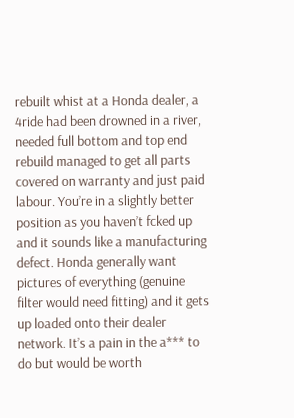rebuilt whist at a Honda dealer, a 4ride had been drowned in a river, needed full bottom and top end rebuild managed to get all parts covered on warranty and just paid labour. You’re in a slightly better position as you haven’t fcked up and it sounds like a manufacturing defect. Honda generally want pictures of everything (genuine filter would need fitting) and it gets up loaded onto their dealer network. It’s a pain in the a*** to do but would be worth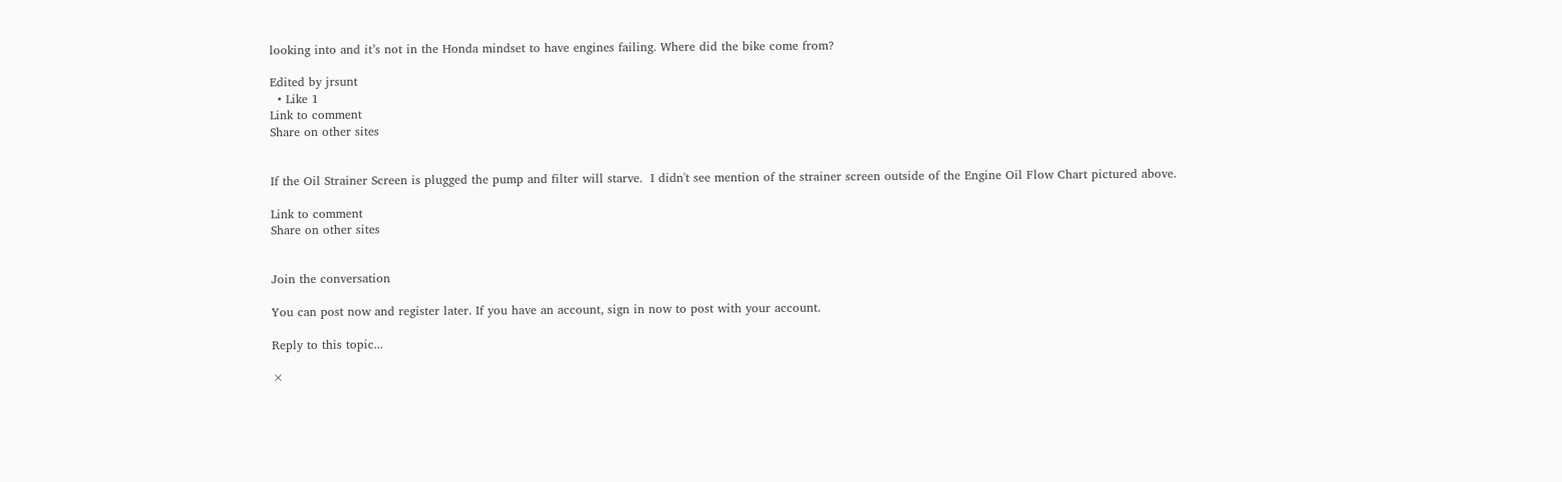looking into and it’s not in the Honda mindset to have engines failing. Where did the bike come from?

Edited by jrsunt
  • Like 1
Link to comment
Share on other sites


If the Oil Strainer Screen is plugged the pump and filter will starve.  I didn't see mention of the strainer screen outside of the Engine Oil Flow Chart pictured above.

Link to comment
Share on other sites


Join the conversation

You can post now and register later. If you have an account, sign in now to post with your account.

Reply to this topic...

×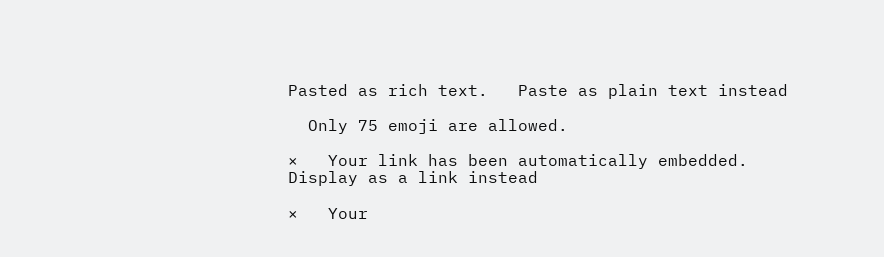Pasted as rich text.   Paste as plain text instead

  Only 75 emoji are allowed.

×   Your link has been automatically embedded.   Display as a link instead

×   Your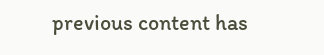previous content has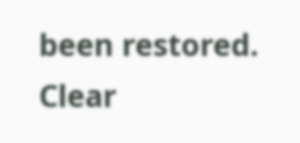been restored.   Clear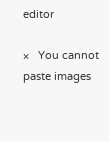editor

×   You cannot paste images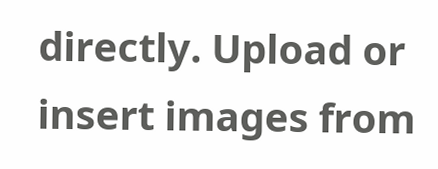directly. Upload or insert images from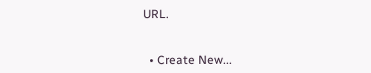URL.


  • Create New...